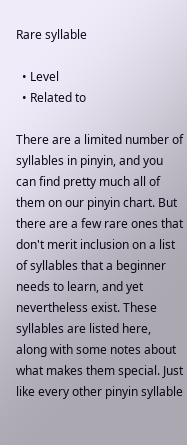Rare syllable

  • Level
  • Related to

There are a limited number of syllables in pinyin, and you can find pretty much all of them on our pinyin chart. But there are a few rare ones that don't merit inclusion on a list of syllables that a beginner needs to learn, and yet nevertheless exist. These syllables are listed here, along with some notes about what makes them special. Just like every other pinyin syllable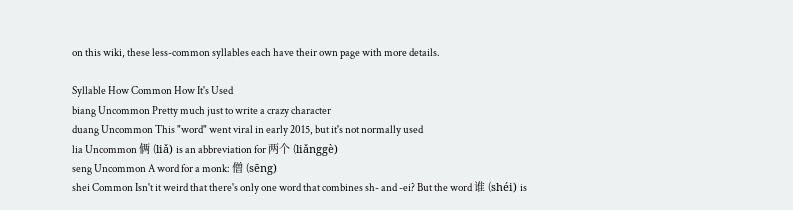on this wiki, these less-common syllables each have their own page with more details.

Syllable How Common How It's Used
biang Uncommon Pretty much just to write a crazy character
duang Uncommon This "word" went viral in early 2015, but it's not normally used
lia Uncommon 俩 (liǎ) is an abbreviation for 两个 (liǎnggè)
seng Uncommon A word for a monk: 僧 (sēng)
shei Common Isn't it weird that there's only one word that combines sh- and -ei? But the word 谁 (shéi) is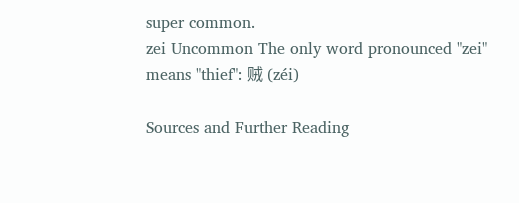super common.
zei Uncommon The only word pronounced "zei" means "thief": 贼 (zéi)

Sources and Further Reading